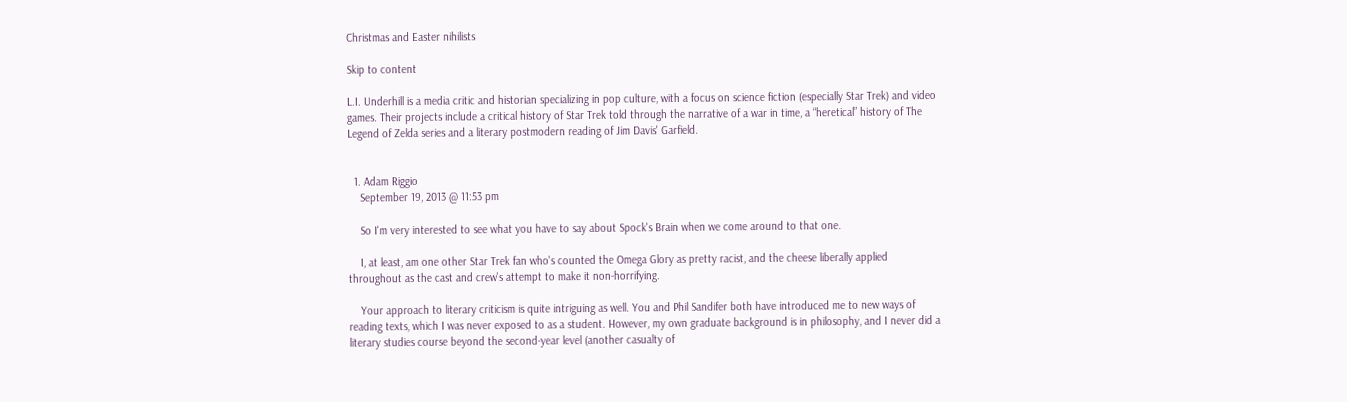Christmas and Easter nihilists

Skip to content

L.I. Underhill is a media critic and historian specializing in pop culture, with a focus on science fiction (especially Star Trek) and video games. Their projects include a critical history of Star Trek told through the narrative of a war in time, a “heretical” history of The Legend of Zelda series and a literary postmodern reading of Jim Davis' Garfield.


  1. Adam Riggio
    September 19, 2013 @ 11:53 pm

    So I'm very interested to see what you have to say about Spock's Brain when we come around to that one.

    I, at least, am one other Star Trek fan who's counted the Omega Glory as pretty racist, and the cheese liberally applied throughout as the cast and crew's attempt to make it non-horrifying.

    Your approach to literary criticism is quite intriguing as well. You and Phil Sandifer both have introduced me to new ways of reading texts, which I was never exposed to as a student. However, my own graduate background is in philosophy, and I never did a literary studies course beyond the second-year level (another casualty of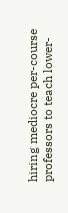hiring mediocre per-course professors to teach lower-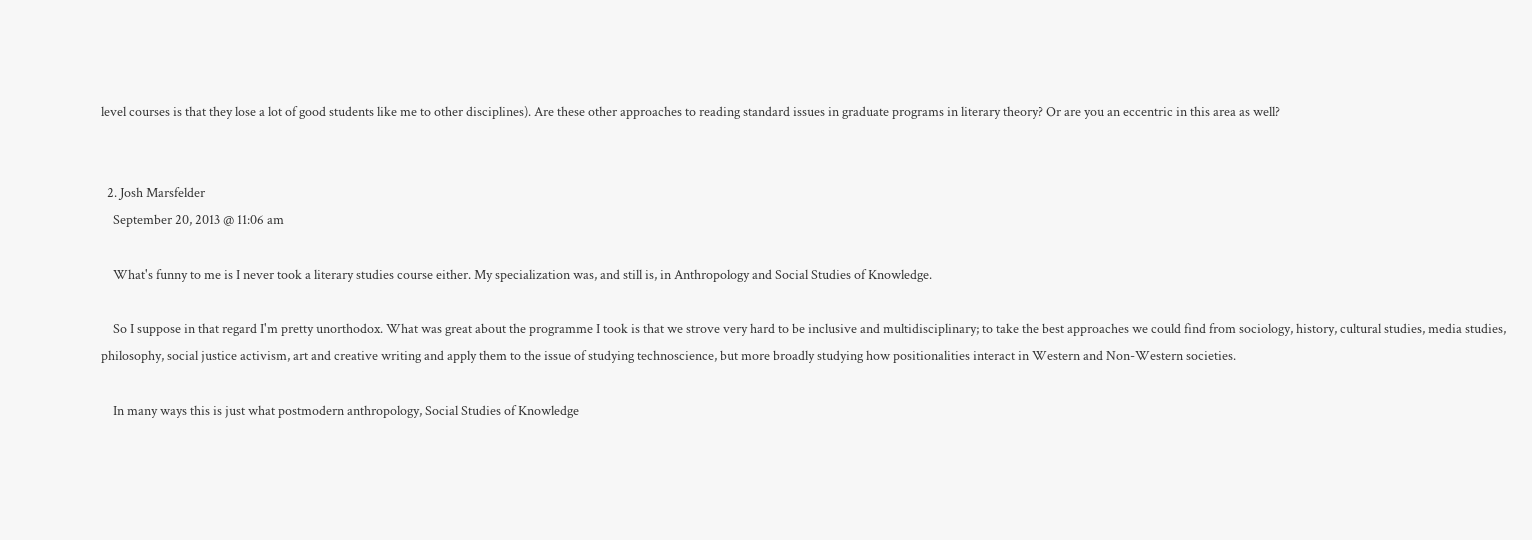level courses is that they lose a lot of good students like me to other disciplines). Are these other approaches to reading standard issues in graduate programs in literary theory? Or are you an eccentric in this area as well?


  2. Josh Marsfelder
    September 20, 2013 @ 11:06 am

    What's funny to me is I never took a literary studies course either. My specialization was, and still is, in Anthropology and Social Studies of Knowledge.

    So I suppose in that regard I'm pretty unorthodox. What was great about the programme I took is that we strove very hard to be inclusive and multidisciplinary; to take the best approaches we could find from sociology, history, cultural studies, media studies, philosophy, social justice activism, art and creative writing and apply them to the issue of studying technoscience, but more broadly studying how positionalities interact in Western and Non-Western societies.

    In many ways this is just what postmodern anthropology, Social Studies of Knowledge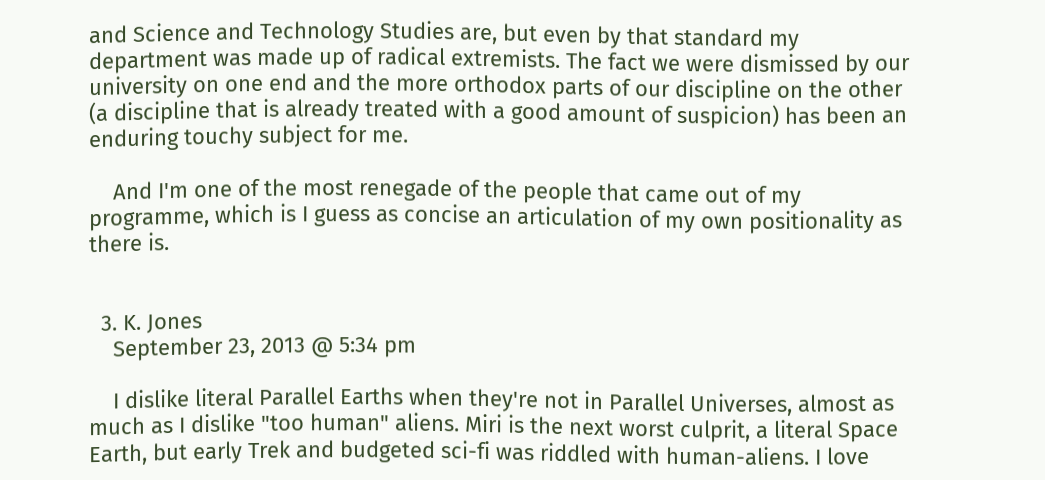and Science and Technology Studies are, but even by that standard my department was made up of radical extremists. The fact we were dismissed by our university on one end and the more orthodox parts of our discipline on the other (a discipline that is already treated with a good amount of suspicion) has been an enduring touchy subject for me.

    And I'm one of the most renegade of the people that came out of my programme, which is I guess as concise an articulation of my own positionality as there is.


  3. K. Jones
    September 23, 2013 @ 5:34 pm

    I dislike literal Parallel Earths when they're not in Parallel Universes, almost as much as I dislike "too human" aliens. Miri is the next worst culprit, a literal Space Earth, but early Trek and budgeted sci-fi was riddled with human-aliens. I love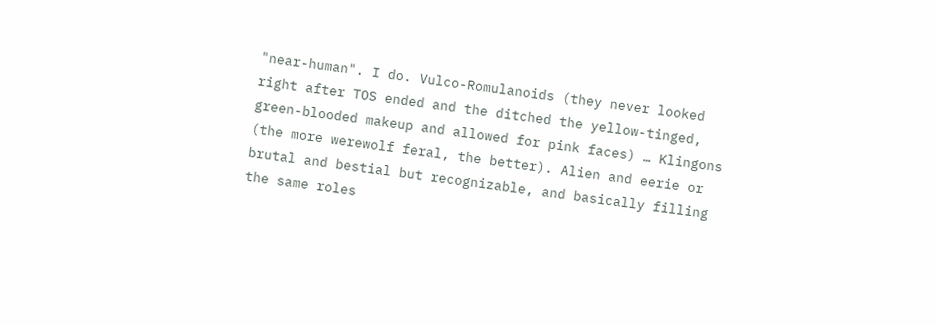"near-human". I do. Vulco-Romulanoids (they never looked right after TOS ended and the ditched the yellow-tinged, green-blooded makeup and allowed for pink faces) … Klingons (the more werewolf feral, the better). Alien and eerie or brutal and bestial but recognizable, and basically filling the same roles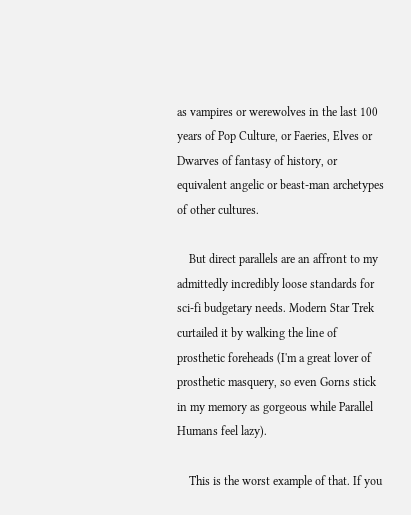as vampires or werewolves in the last 100 years of Pop Culture, or Faeries, Elves or Dwarves of fantasy of history, or equivalent angelic or beast-man archetypes of other cultures.

    But direct parallels are an affront to my admittedly incredibly loose standards for sci-fi budgetary needs. Modern Star Trek curtailed it by walking the line of prosthetic foreheads (I'm a great lover of prosthetic masquery, so even Gorns stick in my memory as gorgeous while Parallel Humans feel lazy).

    This is the worst example of that. If you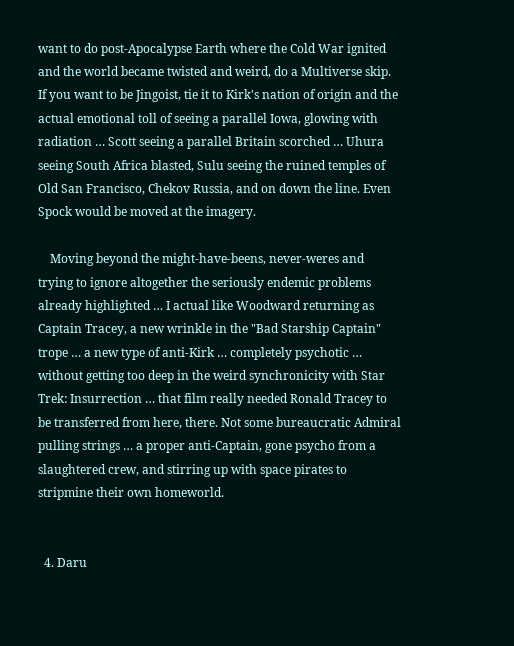want to do post-Apocalypse Earth where the Cold War ignited and the world became twisted and weird, do a Multiverse skip. If you want to be Jingoist, tie it to Kirk's nation of origin and the actual emotional toll of seeing a parallel Iowa, glowing with radiation … Scott seeing a parallel Britain scorched … Uhura seeing South Africa blasted, Sulu seeing the ruined temples of Old San Francisco, Chekov Russia, and on down the line. Even Spock would be moved at the imagery.

    Moving beyond the might-have-beens, never-weres and trying to ignore altogether the seriously endemic problems already highlighted … I actual like Woodward returning as Captain Tracey, a new wrinkle in the "Bad Starship Captain" trope … a new type of anti-Kirk … completely psychotic … without getting too deep in the weird synchronicity with Star Trek: Insurrection … that film really needed Ronald Tracey to be transferred from here, there. Not some bureaucratic Admiral pulling strings … a proper anti-Captain, gone psycho from a slaughtered crew, and stirring up with space pirates to stripmine their own homeworld.


  4. Daru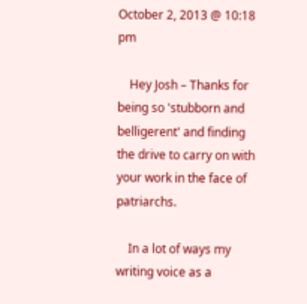October 2, 2013 @ 10:18 pm

    Hey Josh – Thanks for being so 'stubborn and belligerent' and finding the drive to carry on with your work in the face of patriarchs.

    In a lot of ways my writing voice as a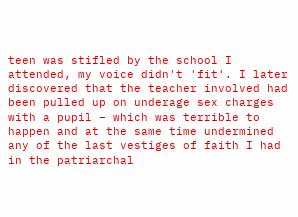teen was stifled by the school I attended, my voice didn't 'fit'. I later discovered that the teacher involved had been pulled up on underage sex charges with a pupil – which was terrible to happen and at the same time undermined any of the last vestiges of faith I had in the patriarchal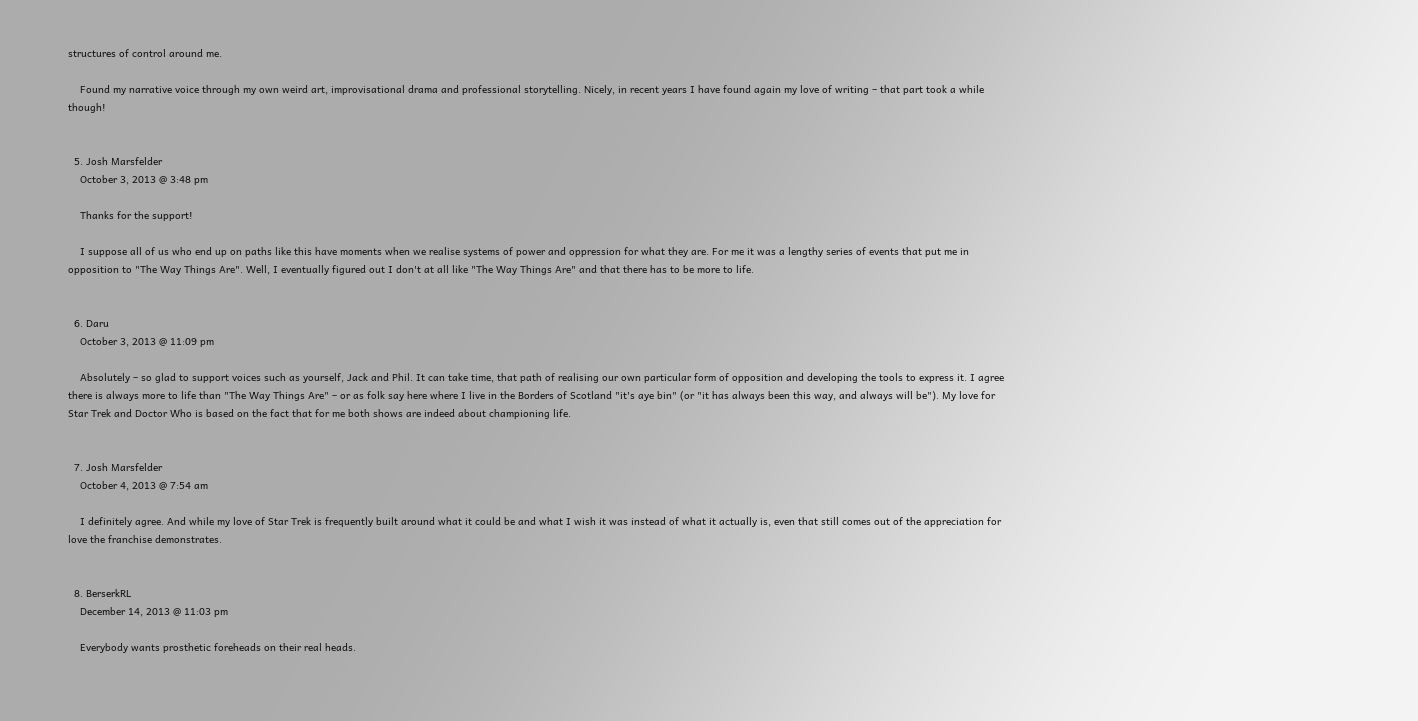structures of control around me.

    Found my narrative voice through my own weird art, improvisational drama and professional storytelling. Nicely, in recent years I have found again my love of writing – that part took a while though!


  5. Josh Marsfelder
    October 3, 2013 @ 3:48 pm

    Thanks for the support!

    I suppose all of us who end up on paths like this have moments when we realise systems of power and oppression for what they are. For me it was a lengthy series of events that put me in opposition to "The Way Things Are". Well, I eventually figured out I don't at all like "The Way Things Are" and that there has to be more to life.


  6. Daru
    October 3, 2013 @ 11:09 pm

    Absolutely – so glad to support voices such as yourself, Jack and Phil. It can take time, that path of realising our own particular form of opposition and developing the tools to express it. I agree there is always more to life than "The Way Things Are" – or as folk say here where I live in the Borders of Scotland "it's aye bin" (or "it has always been this way, and always will be"). My love for Star Trek and Doctor Who is based on the fact that for me both shows are indeed about championing life.


  7. Josh Marsfelder
    October 4, 2013 @ 7:54 am

    I definitely agree. And while my love of Star Trek is frequently built around what it could be and what I wish it was instead of what it actually is, even that still comes out of the appreciation for love the franchise demonstrates.


  8. BerserkRL
    December 14, 2013 @ 11:03 pm

    Everybody wants prosthetic foreheads on their real heads.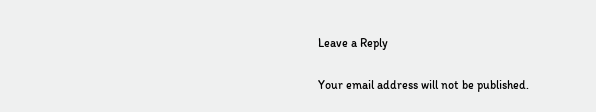Leave a Reply

Your email address will not be published.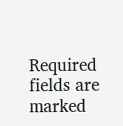Required fields are marked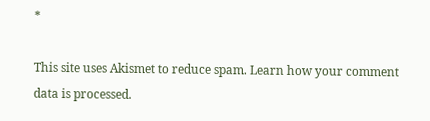*

This site uses Akismet to reduce spam. Learn how your comment data is processed.